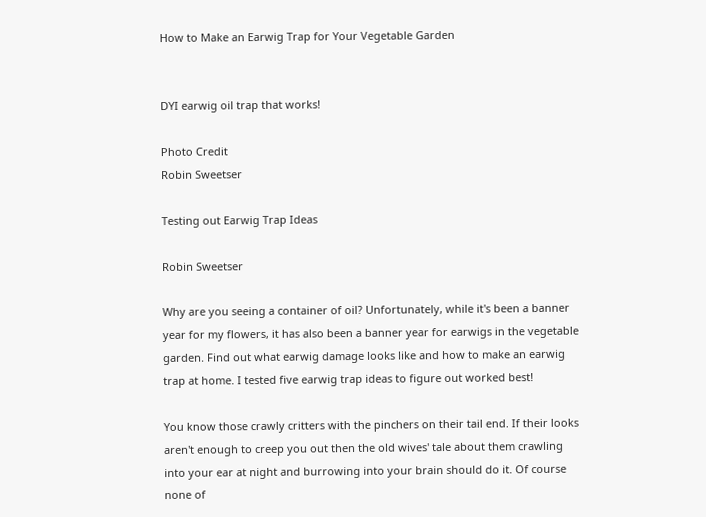How to Make an Earwig Trap for Your Vegetable Garden


DYI earwig oil trap that works!

Photo Credit
Robin Sweetser

Testing out Earwig Trap Ideas

Robin Sweetser

Why are you seeing a container of oil? Unfortunately, while it's been a banner year for my flowers, it has also been a banner year for earwigs in the vegetable garden. Find out what earwig damage looks like and how to make an earwig trap at home. I tested five earwig trap ideas to figure out worked best!

You know those crawly critters with the pinchers on their tail end. If their looks aren't enough to creep you out then the old wives' tale about them crawling into your ear at night and burrowing into your brain should do it. Of course none of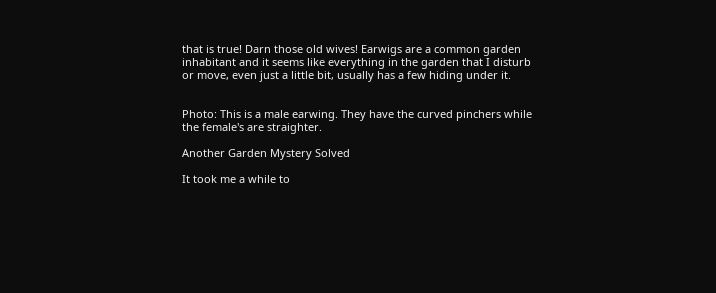that is true! Darn those old wives! Earwigs are a common garden inhabitant and it seems like everything in the garden that I disturb or move, even just a little bit, usually has a few hiding under it.


Photo: This is a male earwing. They have the curved pinchers while the female's are straighter.

Another Garden Mystery Solved

It took me a while to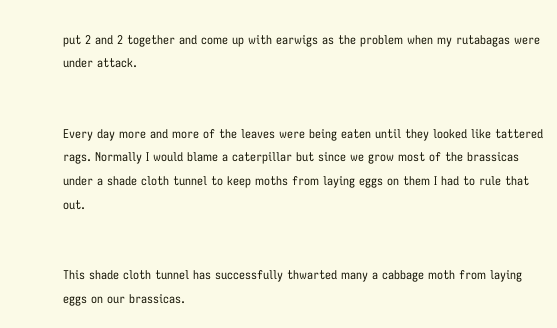put 2 and 2 together and come up with earwigs as the problem when my rutabagas were under attack.


Every day more and more of the leaves were being eaten until they looked like tattered rags. Normally I would blame a caterpillar but since we grow most of the brassicas under a shade cloth tunnel to keep moths from laying eggs on them I had to rule that out.


This shade cloth tunnel has successfully thwarted many a cabbage moth from laying eggs on our brassicas.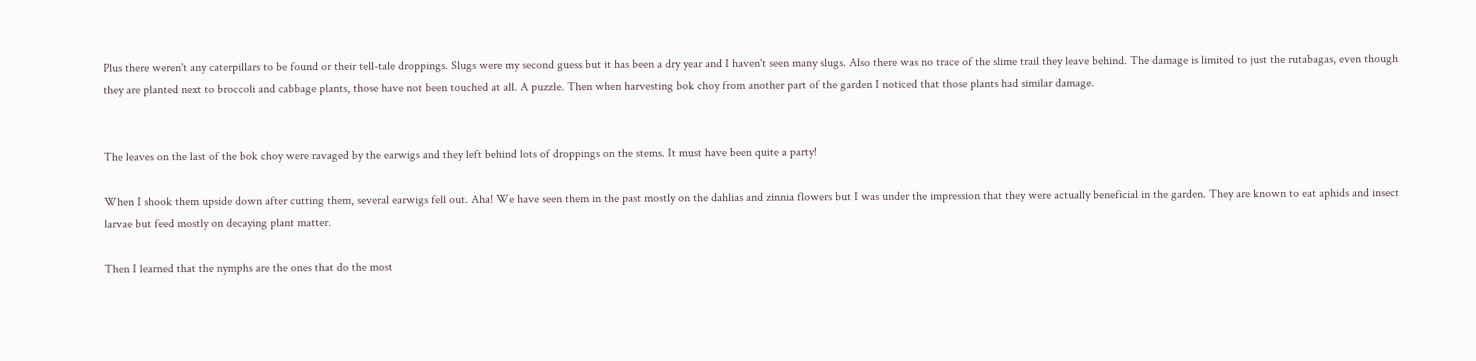Plus there weren't any caterpillars to be found or their tell-tale droppings. Slugs were my second guess but it has been a dry year and I haven't seen many slugs. Also there was no trace of the slime trail they leave behind. The damage is limited to just the rutabagas, even though they are planted next to broccoli and cabbage plants, those have not been touched at all. A puzzle. Then when harvesting bok choy from another part of the garden I noticed that those plants had similar damage.


The leaves on the last of the bok choy were ravaged by the earwigs and they left behind lots of droppings on the stems. It must have been quite a party!

When I shook them upside down after cutting them, several earwigs fell out. Aha! We have seen them in the past mostly on the dahlias and zinnia flowers but I was under the impression that they were actually beneficial in the garden. They are known to eat aphids and insect larvae but feed mostly on decaying plant matter.

Then I learned that the nymphs are the ones that do the most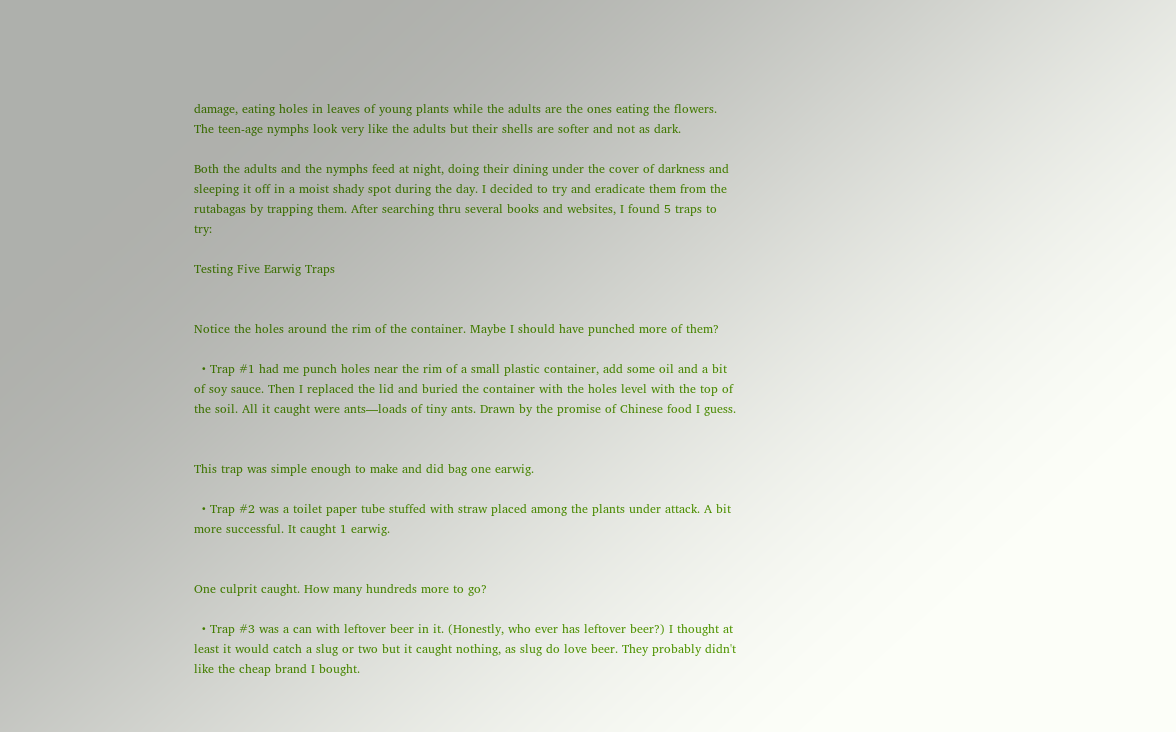damage, eating holes in leaves of young plants while the adults are the ones eating the flowers. The teen-age nymphs look very like the adults but their shells are softer and not as dark.

Both the adults and the nymphs feed at night, doing their dining under the cover of darkness and sleeping it off in a moist shady spot during the day. I decided to try and eradicate them from the rutabagas by trapping them. After searching thru several books and websites, I found 5 traps to try:

Testing Five Earwig Traps


Notice the holes around the rim of the container. Maybe I should have punched more of them?

  • Trap #1 had me punch holes near the rim of a small plastic container, add some oil and a bit of soy sauce. Then I replaced the lid and buried the container with the holes level with the top of the soil. All it caught were ants—loads of tiny ants. Drawn by the promise of Chinese food I guess.


This trap was simple enough to make and did bag one earwig.

  • Trap #2 was a toilet paper tube stuffed with straw placed among the plants under attack. A bit more successful. It caught 1 earwig.


One culprit caught. How many hundreds more to go?

  • Trap #3 was a can with leftover beer in it. (Honestly, who ever has leftover beer?) I thought at least it would catch a slug or two but it caught nothing, as slug do love beer. They probably didn't like the cheap brand I bought.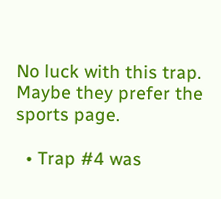No luck with this trap. Maybe they prefer the sports page.

  • Trap #4 was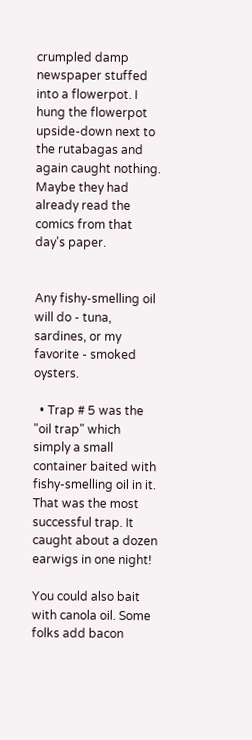crumpled damp newspaper stuffed into a flowerpot. I hung the flowerpot upside-down next to the rutabagas and again caught nothing. Maybe they had already read the comics from that day's paper.


Any fishy-smelling oil will do - tuna, sardines, or my favorite - smoked oysters.

  • Trap # 5 was the "oil trap" which simply a small container baited with fishy-smelling oil in it. That was the most successful trap. It caught about a dozen earwigs in one night!

You could also bait with canola oil. Some folks add bacon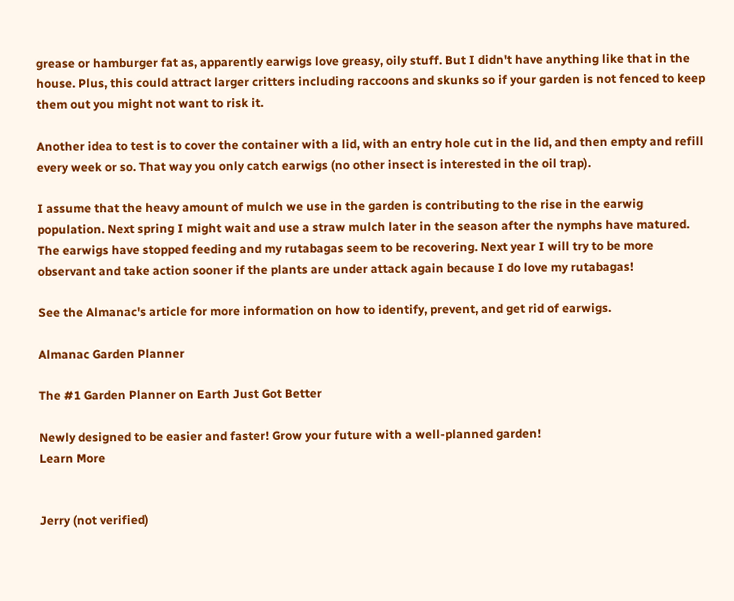grease or hamburger fat as, apparently earwigs love greasy, oily stuff. But I didn't have anything like that in the house. Plus, this could attract larger critters including raccoons and skunks so if your garden is not fenced to keep them out you might not want to risk it.

Another idea to test is to cover the container with a lid, with an entry hole cut in the lid, and then empty and refill every week or so. That way you only catch earwigs (no other insect is interested in the oil trap).

I assume that the heavy amount of mulch we use in the garden is contributing to the rise in the earwig population. Next spring I might wait and use a straw mulch later in the season after the nymphs have matured. The earwigs have stopped feeding and my rutabagas seem to be recovering. Next year I will try to be more observant and take action sooner if the plants are under attack again because I do love my rutabagas!

See the Almanac's article for more information on how to identify, prevent, and get rid of earwigs.

Almanac Garden Planner

The #1 Garden Planner on Earth Just Got Better

Newly designed to be easier and faster! Grow your future with a well-planned garden!
Learn More


Jerry (not verified)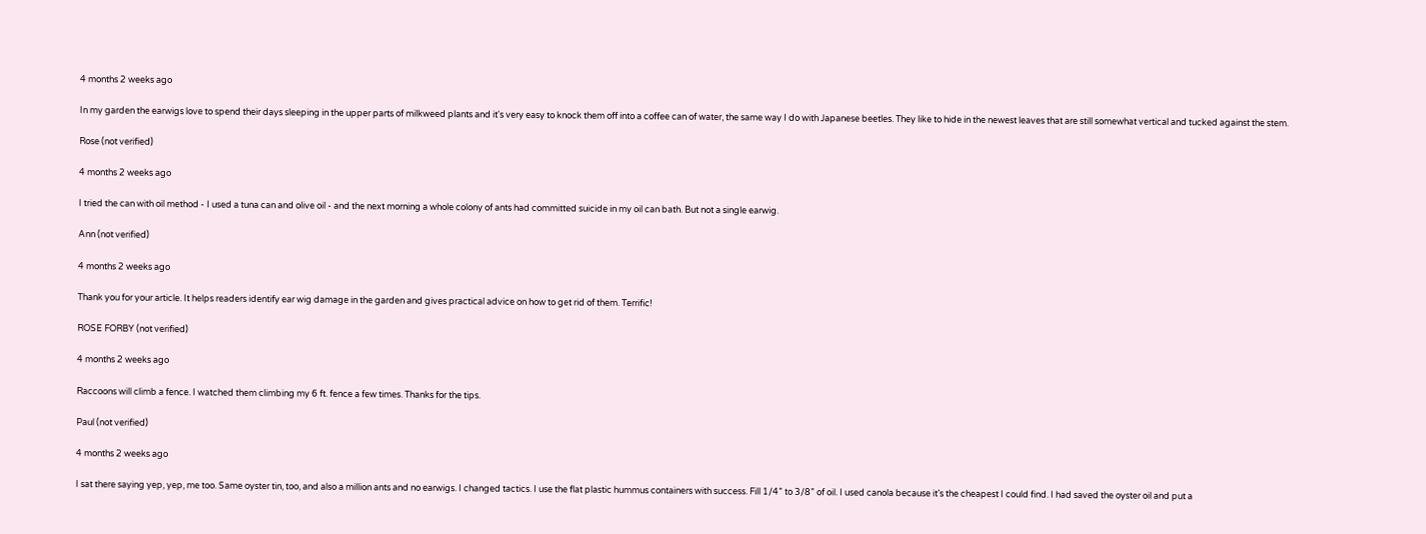4 months 2 weeks ago

In my garden the earwigs love to spend their days sleeping in the upper parts of milkweed plants and it's very easy to knock them off into a coffee can of water, the same way I do with Japanese beetles. They like to hide in the newest leaves that are still somewhat vertical and tucked against the stem.

Rose (not verified)

4 months 2 weeks ago

I tried the can with oil method - I used a tuna can and olive oil - and the next morning a whole colony of ants had committed suicide in my oil can bath. But not a single earwig.

Ann (not verified)

4 months 2 weeks ago

Thank you for your article. It helps readers identify ear wig damage in the garden and gives practical advice on how to get rid of them. Terrific!

ROSE FORBY (not verified)

4 months 2 weeks ago

Raccoons will climb a fence. I watched them climbing my 6 ft. fence a few times. Thanks for the tips.

Paul (not verified)

4 months 2 weeks ago

I sat there saying yep, yep, me too. Same oyster tin, too, and also a million ants and no earwigs. I changed tactics. I use the flat plastic hummus containers with success. Fill 1/4” to 3/8” of oil. I used canola because it’s the cheapest I could find. I had saved the oyster oil and put a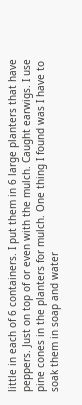little in each of 6 containers. I put them in 6 large planters that have peppers. Just on top of or even with the mulch. Caught earwigs. I use pine cones in the planters for mulch. One thing I found was I have to soak them in soap and water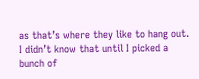as that’s where they like to hang out. I didn’t know that until I picked a bunch of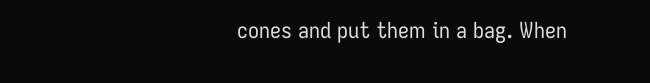cones and put them in a bag. When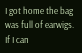I got home the bag was full of earwigs. If I can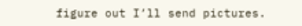figure out I’ll send pictures.